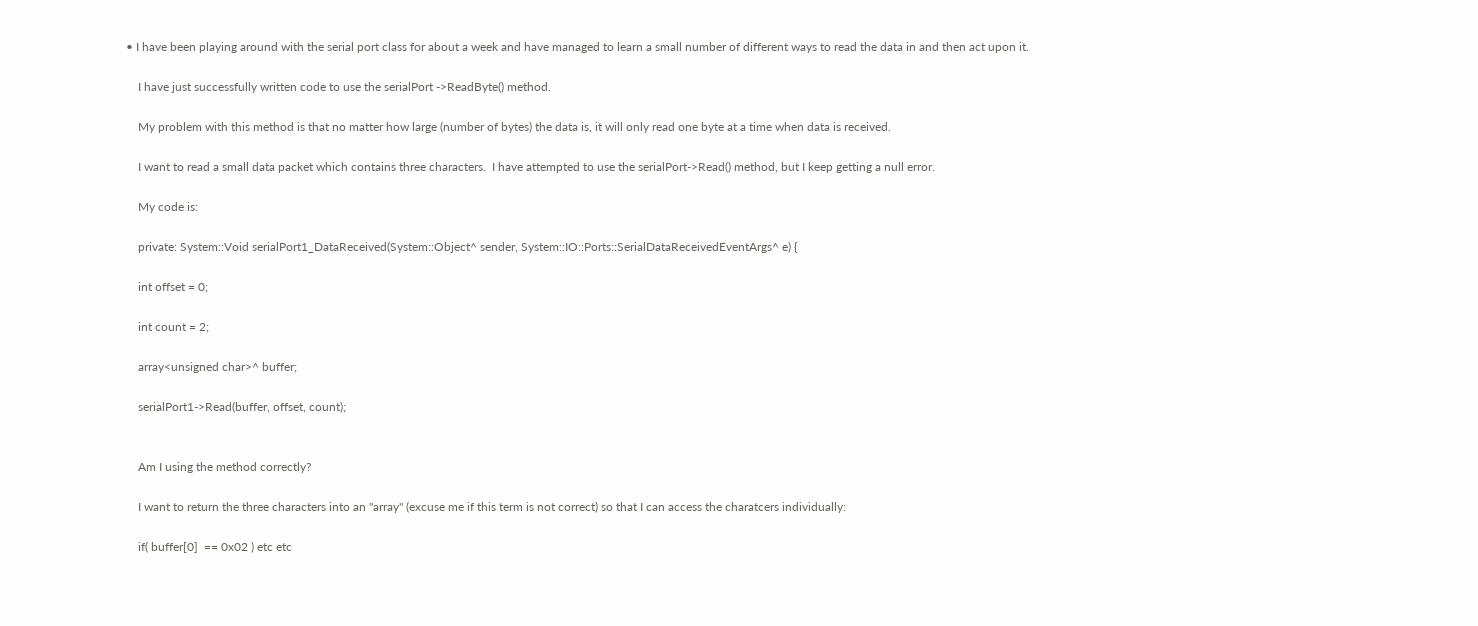• I have been playing around with the serial port class for about a week and have managed to learn a small number of different ways to read the data in and then act upon it.

    I have just successfully written code to use the serialPort ->ReadByte() method.

    My problem with this method is that no matter how large (number of bytes) the data is, it will only read one byte at a time when data is received.

    I want to read a small data packet which contains three characters.  I have attempted to use the serialPort->Read() method, but I keep getting a null error.

    My code is:

    private: System::Void serialPort1_DataReceived(System::Object^ sender, System::IO::Ports::SerialDataReceivedEventArgs^ e) {

    int offset = 0;

    int count = 2;

    array<unsigned char>^ buffer;

    serialPort1->Read(buffer, offset, count);


    Am I using the method correctly?

    I want to return the three characters into an "array" (excuse me if this term is not correct) so that I can access the charatcers individually:

    if( buffer[0]  == 0x02 ) etc etc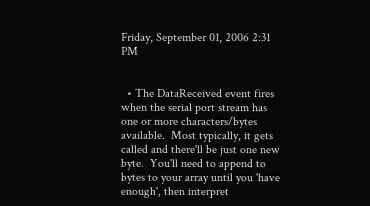Friday, September 01, 2006 2:31 PM


  • The DataReceived event fires when the serial port stream has one or more characters/bytes available.  Most typically, it gets called and there'll be just one new byte.  You'll need to append to bytes to your array until you 'have enough', then interpret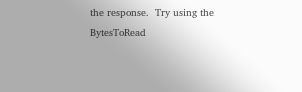the response.  Try using the BytesToRead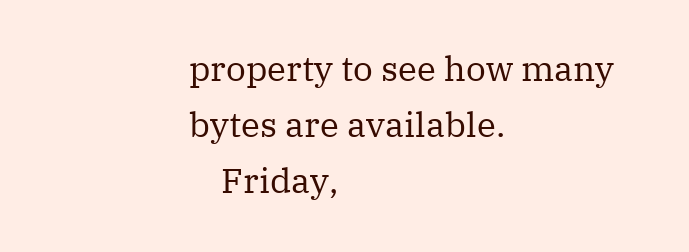property to see how many bytes are available.
    Friday,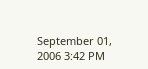September 01, 2006 3:42 PM